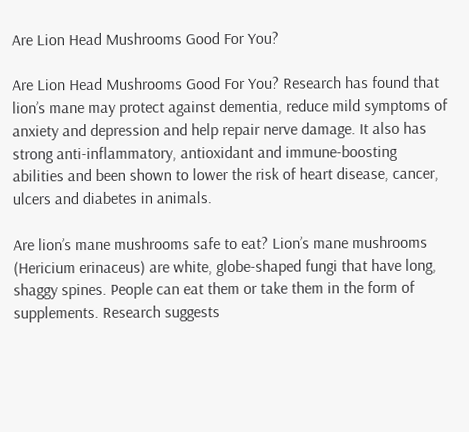Are Lion Head Mushrooms Good For You?

Are Lion Head Mushrooms Good For You? Research has found that lion’s mane may protect against dementia, reduce mild symptoms of anxiety and depression and help repair nerve damage. It also has strong anti-inflammatory, antioxidant and immune-boosting abilities and been shown to lower the risk of heart disease, cancer, ulcers and diabetes in animals.

Are lion’s mane mushrooms safe to eat? Lion’s mane mushrooms (Hericium erinaceus) are white, globe-shaped fungi that have long, shaggy spines. People can eat them or take them in the form of supplements. Research suggests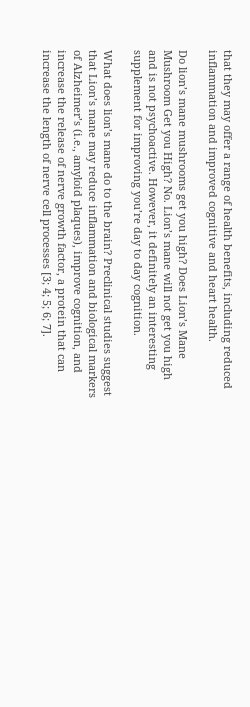that they may offer a range of health benefits, including reduced inflammation and improved cognitive and heart health.

Do lion’s mane mushrooms get you high? Does Lion’s Mane Mushroom Get you High? No. Lion’s mane will not get you high and is not psychoactive. However, it definitely an interesting supplement for improving you’re day to day cognition.

What does lion’s mane do to the brain? Preclinical studies suggest that Lion’s mane may reduce inflammation and biological markers of Alzheimer’s (i.e., amyloid plaques), improve cognition, and increase the release of nerve growth factor, a protein that can increase the length of nerve cell processes [3; 4; 5; 6; 7].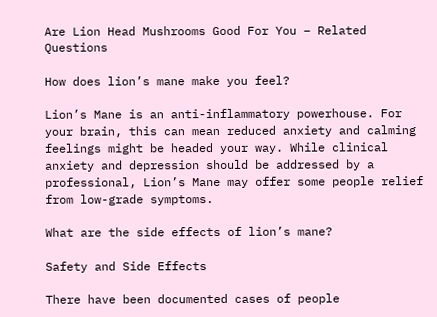Are Lion Head Mushrooms Good For You – Related Questions

How does lion’s mane make you feel?

Lion’s Mane is an anti-inflammatory powerhouse. For your brain, this can mean reduced anxiety and calming feelings might be headed your way. While clinical anxiety and depression should be addressed by a professional, Lion’s Mane may offer some people relief from low-grade symptoms.

What are the side effects of lion’s mane?

Safety and Side Effects

There have been documented cases of people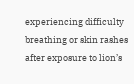experiencing difficulty breathing or skin rashes after exposure to lion’s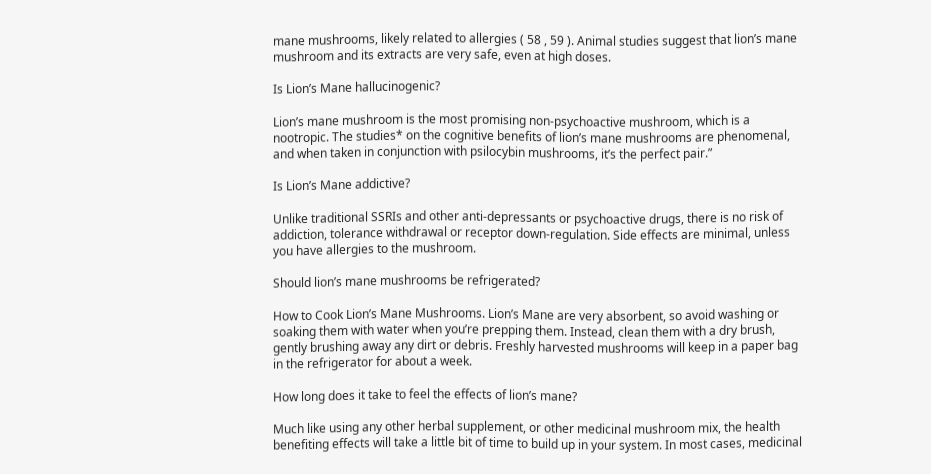mane mushrooms, likely related to allergies ( 58 , 59 ). Animal studies suggest that lion’s mane mushroom and its extracts are very safe, even at high doses.

Is Lion’s Mane hallucinogenic?

Lion’s mane mushroom is the most promising non-psychoactive mushroom, which is a nootropic. The studies* on the cognitive benefits of lion’s mane mushrooms are phenomenal, and when taken in conjunction with psilocybin mushrooms, it’s the perfect pair.”

Is Lion’s Mane addictive?

Unlike traditional SSRIs and other anti-depressants or psychoactive drugs, there is no risk of addiction, tolerance withdrawal or receptor down-regulation. Side effects are minimal, unless you have allergies to the mushroom.

Should lion’s mane mushrooms be refrigerated?

How to Cook Lion’s Mane Mushrooms. Lion’s Mane are very absorbent, so avoid washing or soaking them with water when you’re prepping them. Instead, clean them with a dry brush, gently brushing away any dirt or debris. Freshly harvested mushrooms will keep in a paper bag in the refrigerator for about a week.

How long does it take to feel the effects of lion’s mane?

Much like using any other herbal supplement, or other medicinal mushroom mix, the health benefiting effects will take a little bit of time to build up in your system. In most cases, medicinal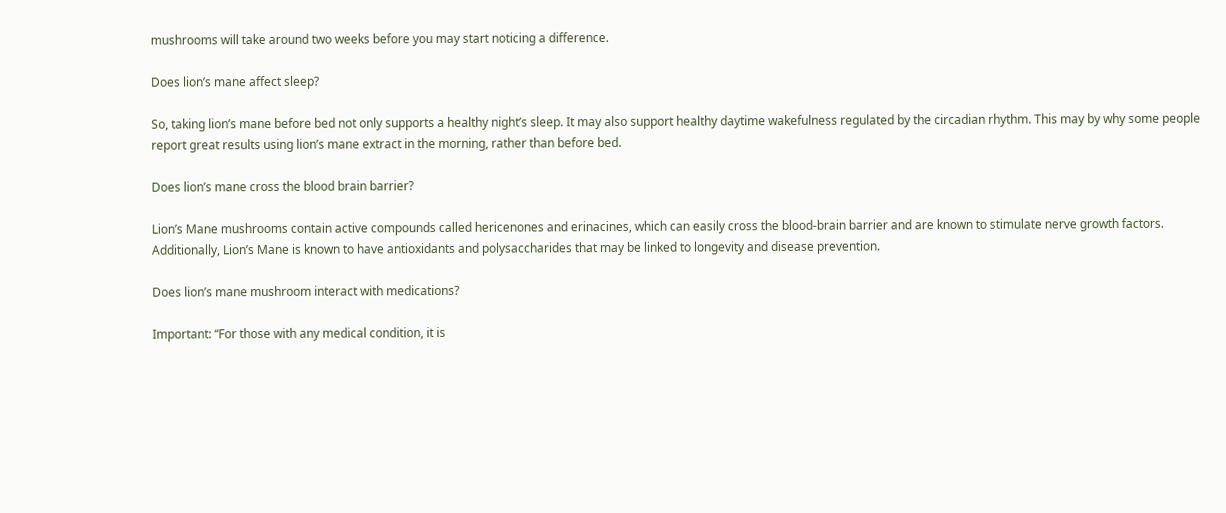mushrooms will take around two weeks before you may start noticing a difference.

Does lion’s mane affect sleep?

So, taking lion’s mane before bed not only supports a healthy night’s sleep. It may also support healthy daytime wakefulness regulated by the circadian rhythm. This may by why some people report great results using lion’s mane extract in the morning, rather than before bed.

Does lion’s mane cross the blood brain barrier?

Lion’s Mane mushrooms contain active compounds called hericenones and erinacines, which can easily cross the blood-brain barrier and are known to stimulate nerve growth factors. Additionally, Lion’s Mane is known to have antioxidants and polysaccharides that may be linked to longevity and disease prevention.

Does lion’s mane mushroom interact with medications?

Important: “For those with any medical condition, it is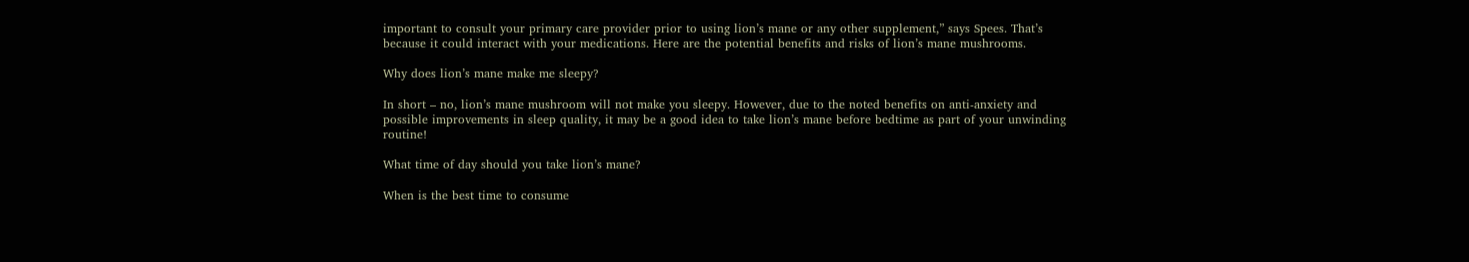important to consult your primary care provider prior to using lion’s mane or any other supplement,” says Spees. That’s because it could interact with your medications. Here are the potential benefits and risks of lion’s mane mushrooms.

Why does lion’s mane make me sleepy?

In short – no, lion’s mane mushroom will not make you sleepy. However, due to the noted benefits on anti-anxiety and possible improvements in sleep quality, it may be a good idea to take lion’s mane before bedtime as part of your unwinding routine!

What time of day should you take lion’s mane?

When is the best time to consume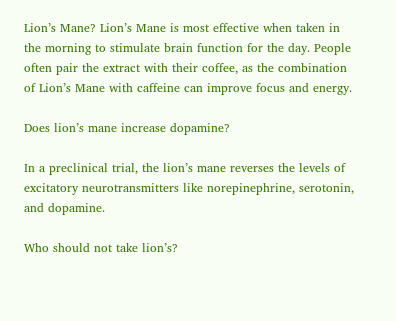Lion’s Mane? Lion’s Mane is most effective when taken in the morning to stimulate brain function for the day. People often pair the extract with their coffee, as the combination of Lion’s Mane with caffeine can improve focus and energy.

Does lion’s mane increase dopamine?

In a preclinical trial, the lion’s mane reverses the levels of excitatory neurotransmitters like norepinephrine, serotonin, and dopamine.

Who should not take lion’s?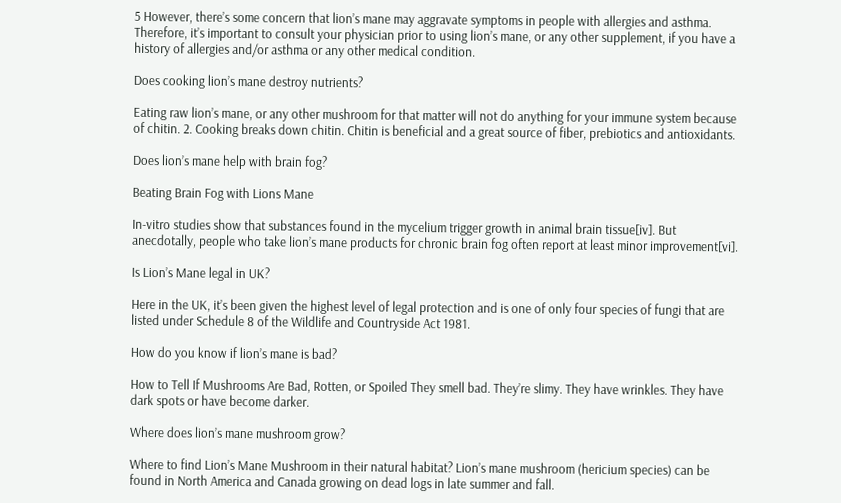5 However, there’s some concern that lion’s mane may aggravate symptoms in people with allergies and asthma. Therefore, it’s important to consult your physician prior to using lion’s mane, or any other supplement, if you have a history of allergies and/or asthma or any other medical condition.

Does cooking lion’s mane destroy nutrients?

Eating raw lion’s mane, or any other mushroom for that matter will not do anything for your immune system because of chitin. 2. Cooking breaks down chitin. Chitin is beneficial and a great source of fiber, prebiotics and antioxidants.

Does lion’s mane help with brain fog?

Beating Brain Fog with Lions Mane

In-vitro studies show that substances found in the mycelium trigger growth in animal brain tissue[iv]. But anecdotally, people who take lion’s mane products for chronic brain fog often report at least minor improvement[vi].

Is Lion’s Mane legal in UK?

Here in the UK, it’s been given the highest level of legal protection and is one of only four species of fungi that are listed under Schedule 8 of the Wildlife and Countryside Act 1981.

How do you know if lion’s mane is bad?

How to Tell If Mushrooms Are Bad, Rotten, or Spoiled They smell bad. They’re slimy. They have wrinkles. They have dark spots or have become darker.

Where does lion’s mane mushroom grow?

Where to find Lion’s Mane Mushroom in their natural habitat? Lion’s mane mushroom (hericium species) can be found in North America and Canada growing on dead logs in late summer and fall.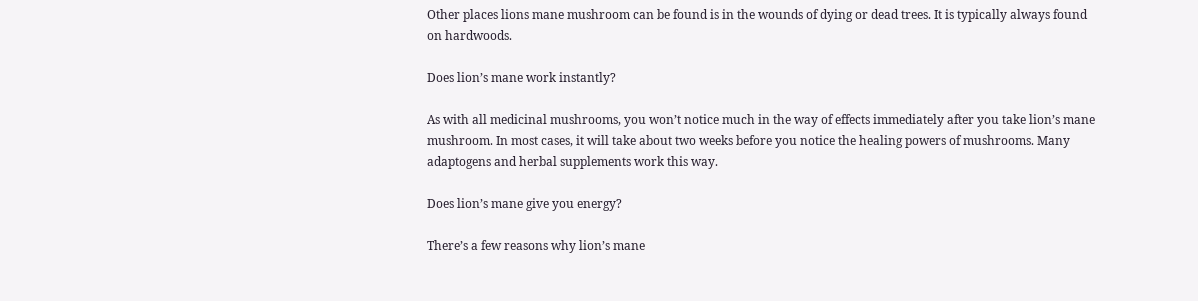Other places lions mane mushroom can be found is in the wounds of dying or dead trees. It is typically always found on hardwoods.

Does lion’s mane work instantly?

As with all medicinal mushrooms, you won’t notice much in the way of effects immediately after you take lion’s mane mushroom. In most cases, it will take about two weeks before you notice the healing powers of mushrooms. Many adaptogens and herbal supplements work this way.

Does lion’s mane give you energy?

There’s a few reasons why lion’s mane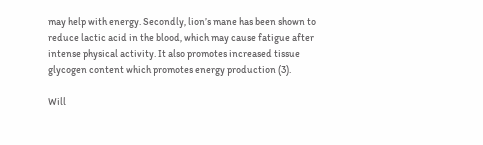may help with energy. Secondly, lion’s mane has been shown to reduce lactic acid in the blood, which may cause fatigue after intense physical activity. It also promotes increased tissue glycogen content which promotes energy production (3).

Will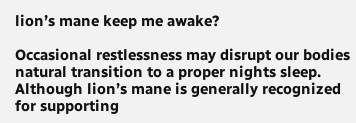lion’s mane keep me awake?

Occasional restlessness may disrupt our bodies natural transition to a proper nights sleep. Although lion’s mane is generally recognized for supporting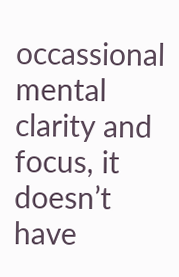occassional mental clarity and focus, it doesn’t have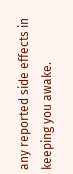any reported side effects in keeping you awake.